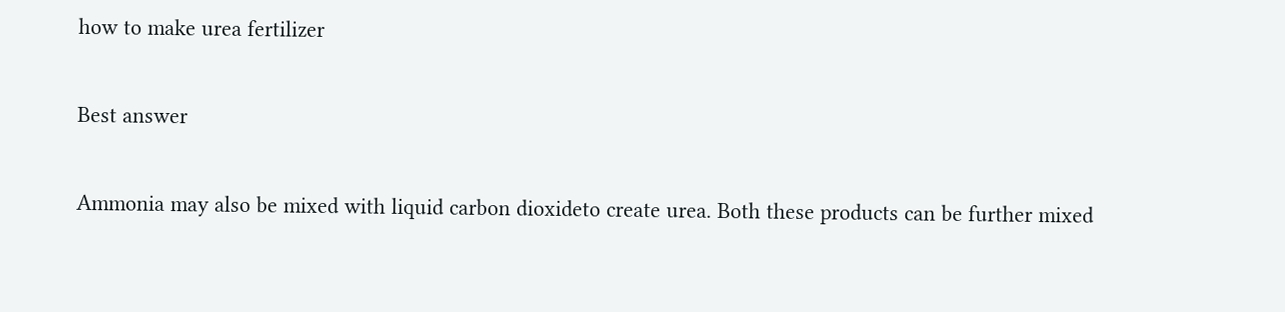how to make urea fertilizer

Best answer

Ammonia may also be mixed with liquid carbon dioxideto create urea. Both these products can be further mixed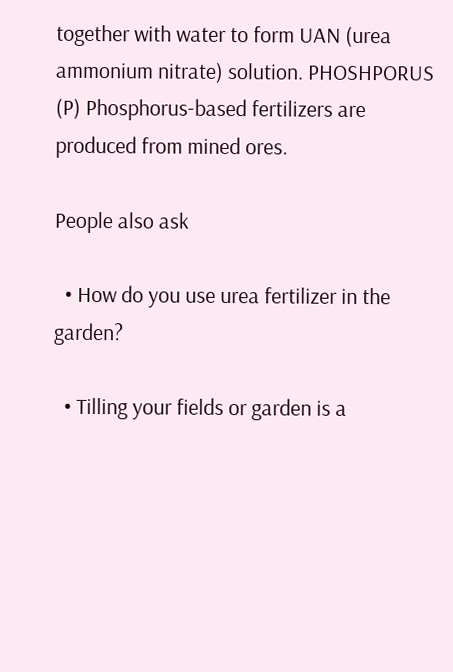together with water to form UAN (urea ammonium nitrate) solution. PHOSHPORUS (P) Phosphorus-based fertilizers are produced from mined ores.

People also ask

  • How do you use urea fertilizer in the garden?

  • Tilling your fields or garden is a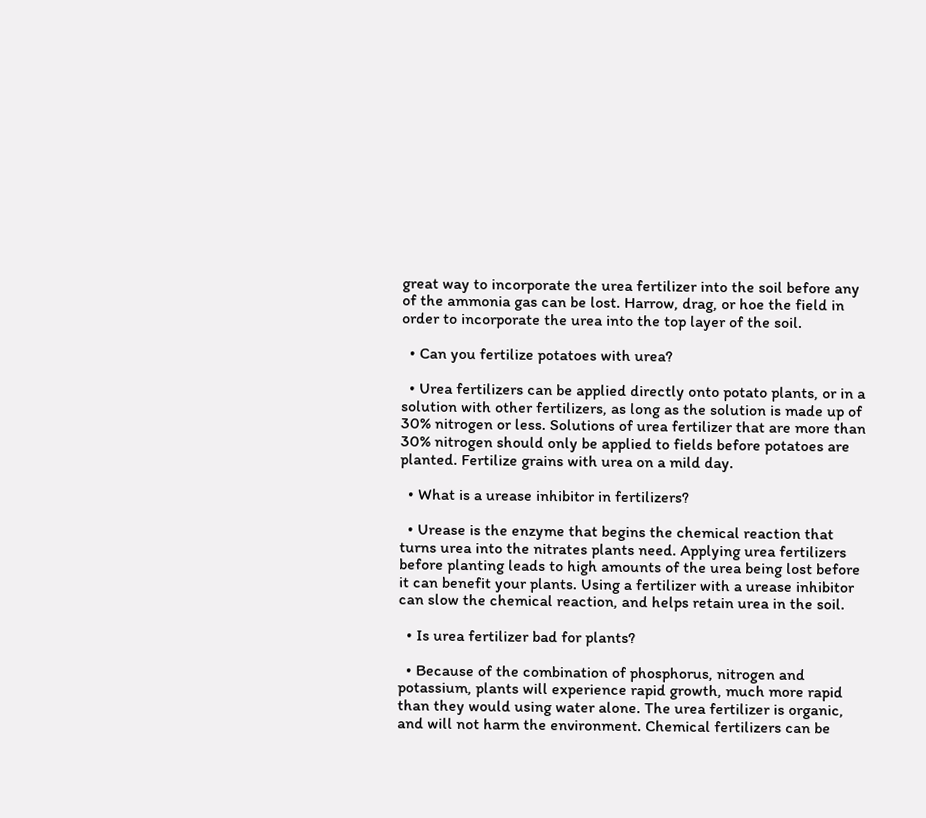great way to incorporate the urea fertilizer into the soil before any of the ammonia gas can be lost. Harrow, drag, or hoe the field in order to incorporate the urea into the top layer of the soil.

  • Can you fertilize potatoes with urea?

  • Urea fertilizers can be applied directly onto potato plants, or in a solution with other fertilizers, as long as the solution is made up of 30% nitrogen or less. Solutions of urea fertilizer that are more than 30% nitrogen should only be applied to fields before potatoes are planted. Fertilize grains with urea on a mild day.

  • What is a urease inhibitor in fertilizers?

  • Urease is the enzyme that begins the chemical reaction that turns urea into the nitrates plants need. Applying urea fertilizers before planting leads to high amounts of the urea being lost before it can benefit your plants. Using a fertilizer with a urease inhibitor can slow the chemical reaction, and helps retain urea in the soil.

  • Is urea fertilizer bad for plants?

  • Because of the combination of phosphorus, nitrogen and potassium, plants will experience rapid growth, much more rapid than they would using water alone. The urea fertilizer is organic, and will not harm the environment. Chemical fertilizers can be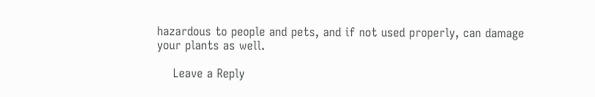hazardous to people and pets, and if not used properly, can damage your plants as well.

    Leave a Reply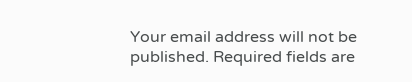Your email address will not be published. Required fields are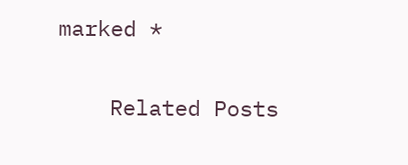marked *

    Related Posts